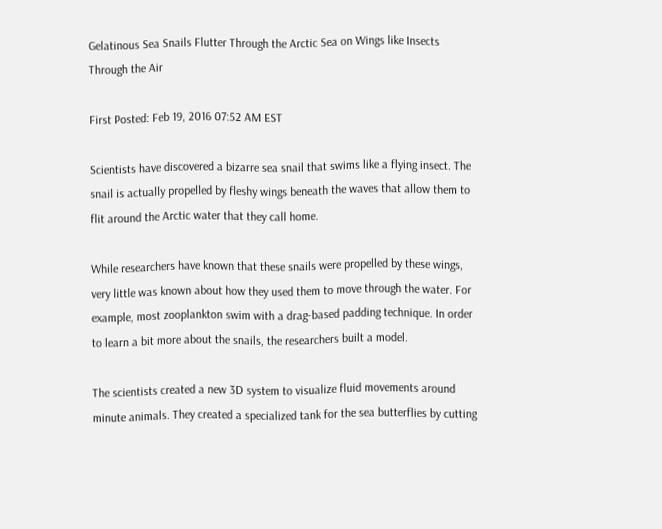Gelatinous Sea Snails Flutter Through the Arctic Sea on Wings like Insects Through the Air

First Posted: Feb 19, 2016 07:52 AM EST

Scientists have discovered a bizarre sea snail that swims like a flying insect. The snail is actually propelled by fleshy wings beneath the waves that allow them to flit around the Arctic water that they call home.

While researchers have known that these snails were propelled by these wings, very little was known about how they used them to move through the water. For example, most zooplankton swim with a drag-based padding technique. In order to learn a bit more about the snails, the researchers built a model.

The scientists created a new 3D system to visualize fluid movements around minute animals. They created a specialized tank for the sea butterflies by cutting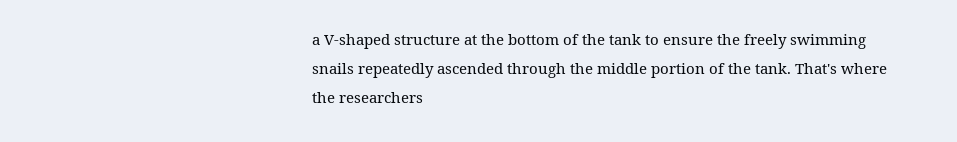a V-shaped structure at the bottom of the tank to ensure the freely swimming snails repeatedly ascended through the middle portion of the tank. That's where the researchers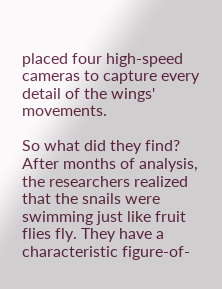placed four high-speed cameras to capture every detail of the wings' movements.

So what did they find? After months of analysis, the researchers realized that the snails were swimming just like fruit flies fly. They have a characteristic figure-of-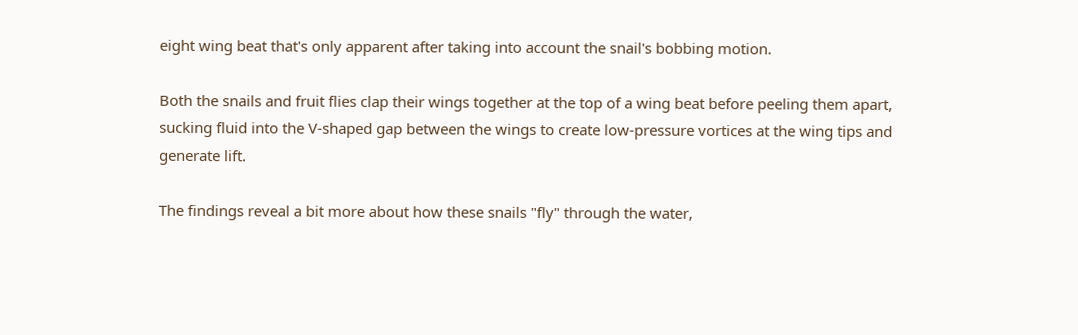eight wing beat that's only apparent after taking into account the snail's bobbing motion.

Both the snails and fruit flies clap their wings together at the top of a wing beat before peeling them apart, sucking fluid into the V-shaped gap between the wings to create low-pressure vortices at the wing tips and generate lift.

The findings reveal a bit more about how these snails "fly" through the water,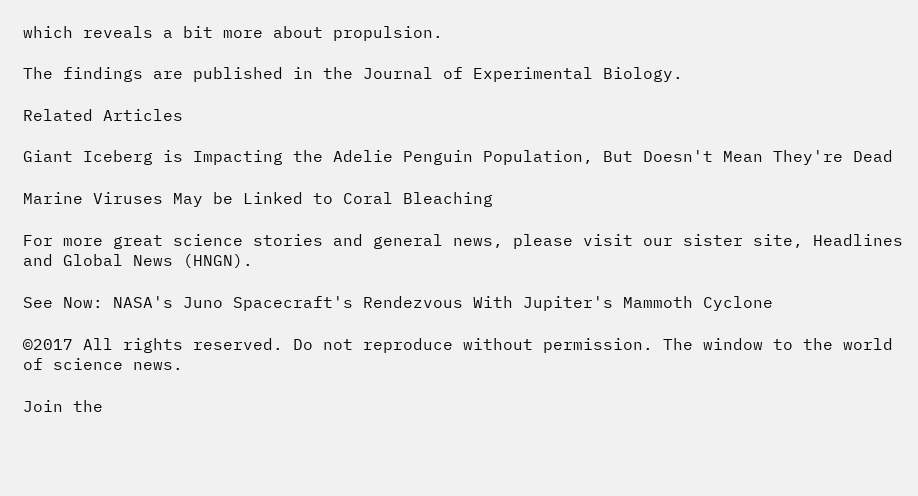which reveals a bit more about propulsion.

The findings are published in the Journal of Experimental Biology.

Related Articles

Giant Iceberg is Impacting the Adelie Penguin Population, But Doesn't Mean They're Dead

Marine Viruses May be Linked to Coral Bleaching

For more great science stories and general news, please visit our sister site, Headlines and Global News (HNGN).

See Now: NASA's Juno Spacecraft's Rendezvous With Jupiter's Mammoth Cyclone

©2017 All rights reserved. Do not reproduce without permission. The window to the world of science news.

Join the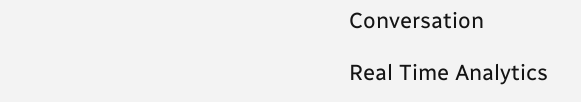Conversation

Real Time Analytics